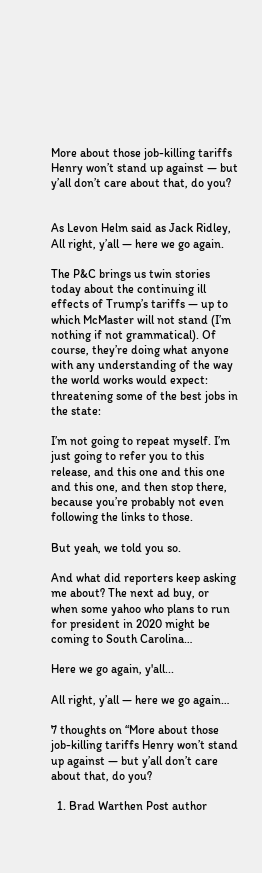More about those job-killing tariffs Henry won’t stand up against — but y’all don’t care about that, do you?


As Levon Helm said as Jack Ridley, All right, y’all — here we go again.

The P&C brings us twin stories today about the continuing ill effects of Trump’s tariffs — up to which McMaster will not stand (I’m nothing if not grammatical). Of course, they’re doing what anyone with any understanding of the way the world works would expect: threatening some of the best jobs in the state:

I’m not going to repeat myself. I’m just going to refer you to this release, and this one and this one and this one, and then stop there, because you’re probably not even following the links to those.

But yeah, we told you so.

And what did reporters keep asking me about? The next ad buy, or when some yahoo who plans to run for president in 2020 might be coming to South Carolina…

Here we go again, y'all...

All right, y’all — here we go again…

7 thoughts on “More about those job-killing tariffs Henry won’t stand up against — but y’all don’t care about that, do you?

  1. Brad Warthen Post author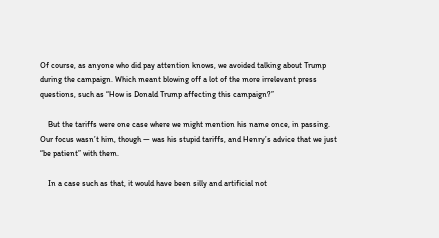Of course, as anyone who did pay attention knows, we avoided talking about Trump during the campaign. Which meant blowing off a lot of the more irrelevant press questions, such as “How is Donald Trump affecting this campaign?”

    But the tariffs were one case where we might mention his name once, in passing. Our focus wasn’t him, though — was his stupid tariffs, and Henry’s advice that we just “be patient” with them.

    In a case such as that, it would have been silly and artificial not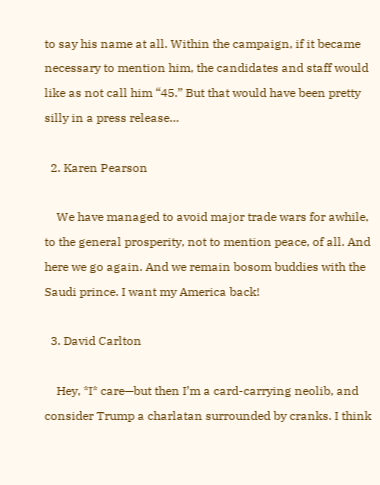to say his name at all. Within the campaign, if it became necessary to mention him, the candidates and staff would like as not call him “45.” But that would have been pretty silly in a press release…

  2. Karen Pearson

    We have managed to avoid major trade wars for awhile, to the general prosperity, not to mention peace, of all. And here we go again. And we remain bosom buddies with the Saudi prince. I want my America back!

  3. David Carlton

    Hey, *I* care—but then I’m a card-carrying neolib, and consider Trump a charlatan surrounded by cranks. I think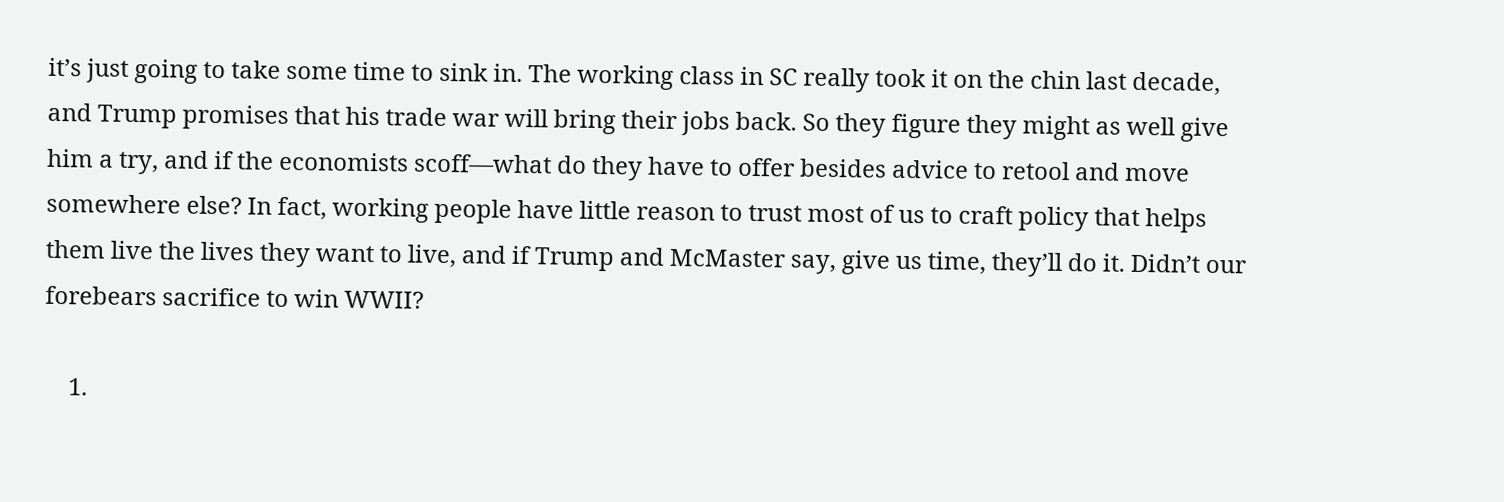it’s just going to take some time to sink in. The working class in SC really took it on the chin last decade, and Trump promises that his trade war will bring their jobs back. So they figure they might as well give him a try, and if the economists scoff—what do they have to offer besides advice to retool and move somewhere else? In fact, working people have little reason to trust most of us to craft policy that helps them live the lives they want to live, and if Trump and McMaster say, give us time, they’ll do it. Didn’t our forebears sacrifice to win WWII?

    1.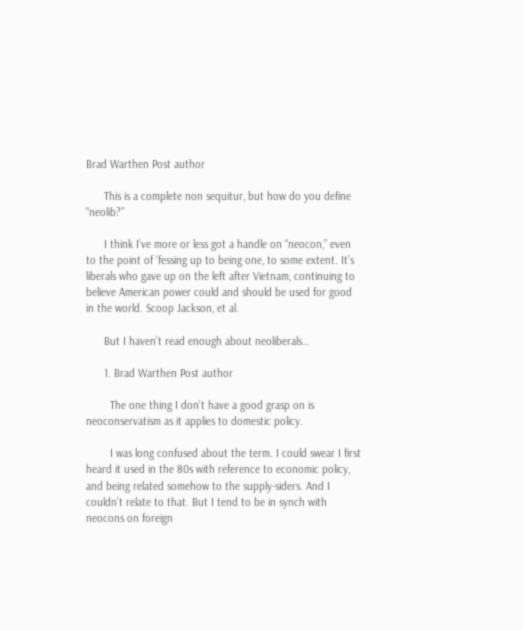Brad Warthen Post author

      This is a complete non sequitur, but how do you define “neolib?”

      I think I’ve more or less got a handle on “neocon,” even to the point of ‘fessing up to being one, to some extent. It’s liberals who gave up on the left after Vietnam, continuing to believe American power could and should be used for good in the world. Scoop Jackson, et al.

      But I haven’t read enough about neoliberals…

      1. Brad Warthen Post author

        The one thing I don’t have a good grasp on is neoconservatism as it applies to domestic policy.

        I was long confused about the term. I could swear I first heard it used in the 80s with reference to economic policy, and being related somehow to the supply-siders. And I couldn’t relate to that. But I tend to be in synch with neocons on foreign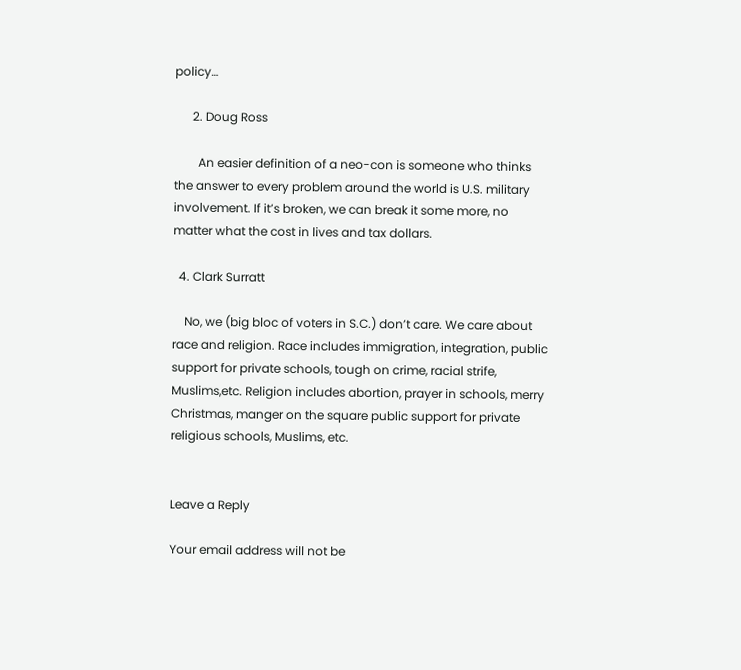policy…

      2. Doug Ross

        An easier definition of a neo-con is someone who thinks the answer to every problem around the world is U.S. military involvement. If it’s broken, we can break it some more, no matter what the cost in lives and tax dollars.

  4. Clark Surratt

    No, we (big bloc of voters in S.C.) don’t care. We care about race and religion. Race includes immigration, integration, public support for private schools, tough on crime, racial strife, Muslims,etc. Religion includes abortion, prayer in schools, merry Christmas, manger on the square public support for private religious schools, Muslims, etc.


Leave a Reply

Your email address will not be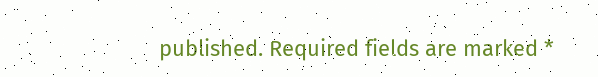published. Required fields are marked *